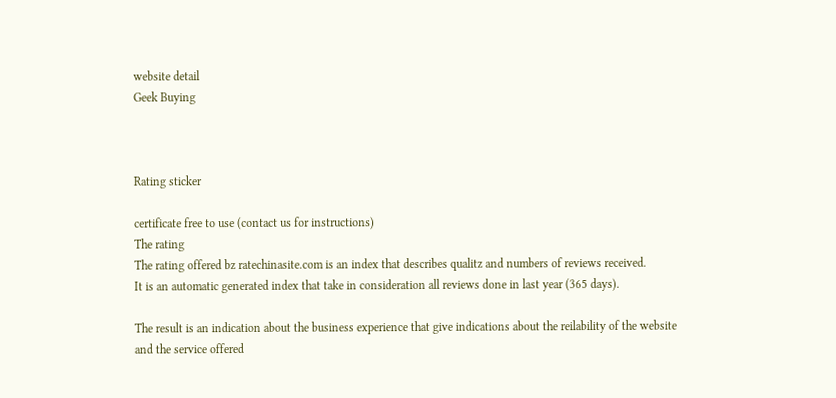website detail
Geek Buying



Rating sticker

certificate free to use (contact us for instructions)
The rating
The rating offered bz ratechinasite.com is an index that describes qualitz and numbers of reviews received.
It is an automatic generated index that take in consideration all reviews done in last year (365 days).

The result is an indication about the business experience that give indications about the reilability of the website and the service offered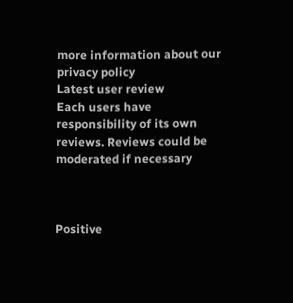more information about our privacy policy
Latest user review
Each users have responsibility of its own reviews. Reviews could be moderated if necessary



Positive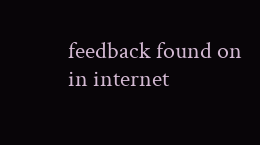feedback found on in internet